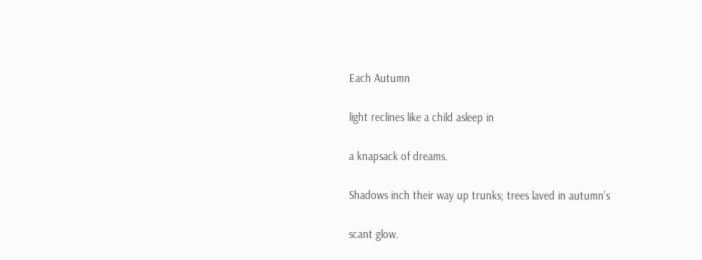Each Autumn

light reclines like a child asleep in

a knapsack of dreams.

Shadows inch their way up trunks; trees laved in autumn’s

scant glow.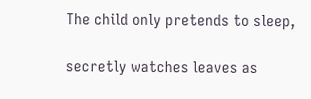The child only pretends to sleep,

secretly watches leaves as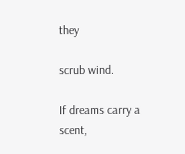they

scrub wind.

If dreams carry a scent,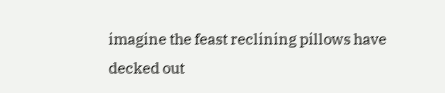imagine the feast reclining pillows have decked out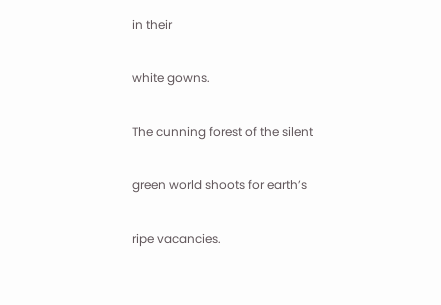in their

white gowns.

The cunning forest of the silent

green world shoots for earth’s

ripe vacancies.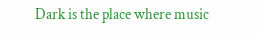Dark is the place where music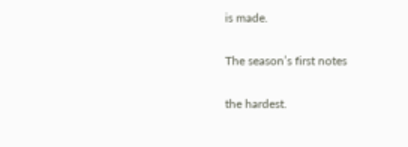is made.

The season’s first notes

the hardest.